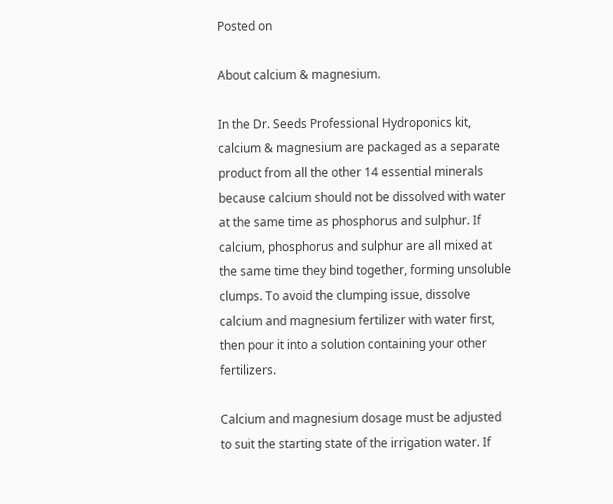Posted on

About calcium & magnesium.

In the Dr. Seeds Professional Hydroponics kit, calcium & magnesium are packaged as a separate product from all the other 14 essential minerals because calcium should not be dissolved with water at the same time as phosphorus and sulphur. If calcium, phosphorus and sulphur are all mixed at the same time they bind together, forming unsoluble clumps. To avoid the clumping issue, dissolve calcium and magnesium fertilizer with water first, then pour it into a solution containing your other fertilizers.

Calcium and magnesium dosage must be adjusted to suit the starting state of the irrigation water. If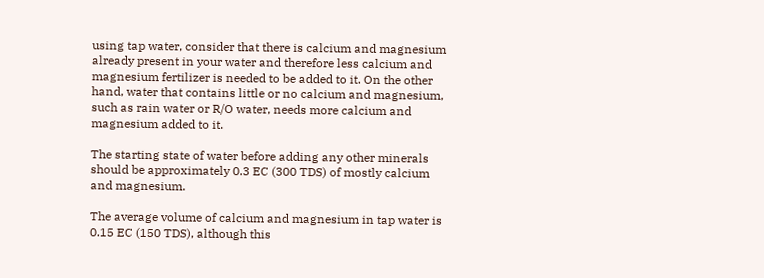using tap water, consider that there is calcium and magnesium already present in your water and therefore less calcium and magnesium fertilizer is needed to be added to it. On the other hand, water that contains little or no calcium and magnesium, such as rain water or R/O water, needs more calcium and magnesium added to it.

The starting state of water before adding any other minerals should be approximately 0.3 EC (300 TDS) of mostly calcium and magnesium.

The average volume of calcium and magnesium in tap water is 0.15 EC (150 TDS), although this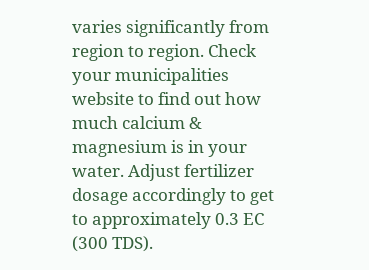varies significantly from region to region. Check your municipalities website to find out how much calcium & magnesium is in your water. Adjust fertilizer dosage accordingly to get to approximately 0.3 EC (300 TDS).